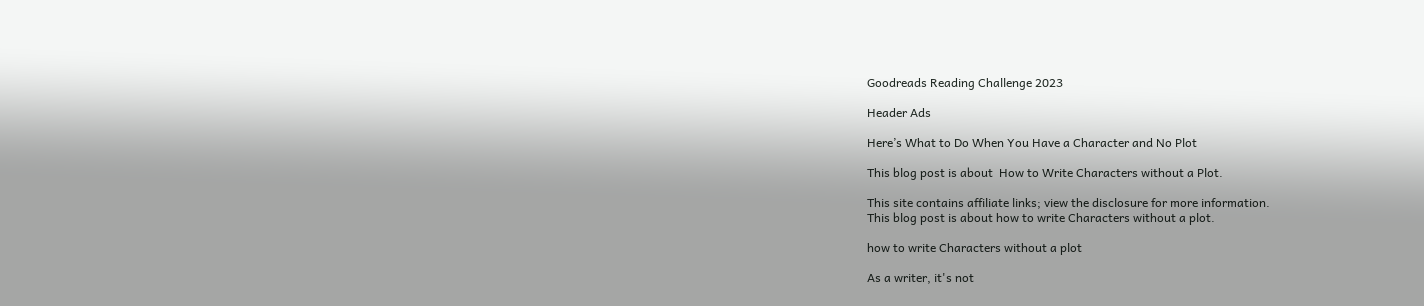Goodreads Reading Challenge 2023

Header Ads

Here’s What to Do When You Have a Character and No Plot

This blog post is about  How to Write Characters without a Plot.

This site contains affiliate links; view the disclosure for more information.
This blog post is about how to write Characters without a plot.

how to write Characters without a plot

As a writer, it's not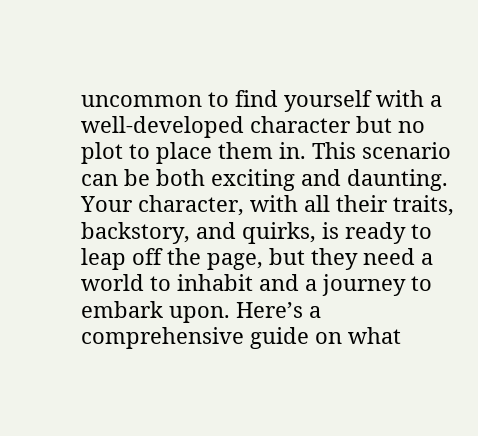uncommon to find yourself with a well-developed character but no plot to place them in. This scenario can be both exciting and daunting. Your character, with all their traits, backstory, and quirks, is ready to leap off the page, but they need a world to inhabit and a journey to embark upon. Here’s a comprehensive guide on what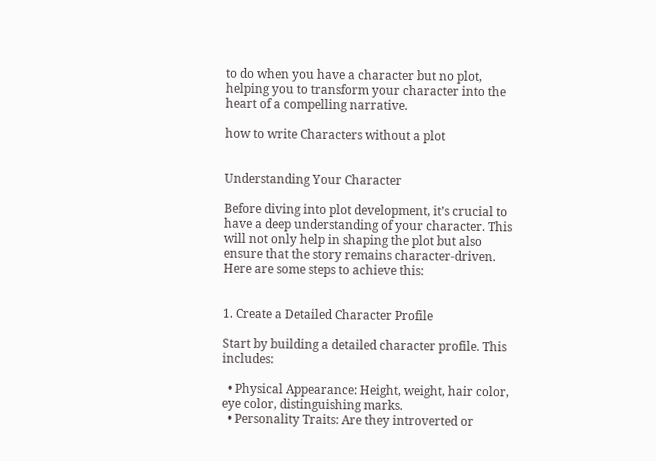to do when you have a character but no plot, helping you to transform your character into the heart of a compelling narrative.

how to write Characters without a plot


Understanding Your Character

Before diving into plot development, it’s crucial to have a deep understanding of your character. This will not only help in shaping the plot but also ensure that the story remains character-driven. Here are some steps to achieve this:


1. Create a Detailed Character Profile

Start by building a detailed character profile. This includes:

  • Physical Appearance: Height, weight, hair color, eye color, distinguishing marks.
  • Personality Traits: Are they introverted or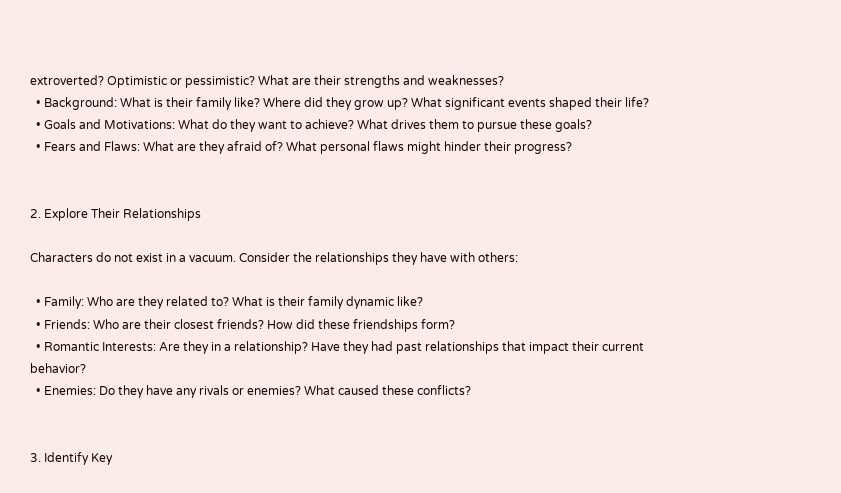extroverted? Optimistic or pessimistic? What are their strengths and weaknesses?
  • Background: What is their family like? Where did they grow up? What significant events shaped their life?
  • Goals and Motivations: What do they want to achieve? What drives them to pursue these goals?
  • Fears and Flaws: What are they afraid of? What personal flaws might hinder their progress?


2. Explore Their Relationships

Characters do not exist in a vacuum. Consider the relationships they have with others:

  • Family: Who are they related to? What is their family dynamic like?
  • Friends: Who are their closest friends? How did these friendships form?
  • Romantic Interests: Are they in a relationship? Have they had past relationships that impact their current behavior?
  • Enemies: Do they have any rivals or enemies? What caused these conflicts?


3. Identify Key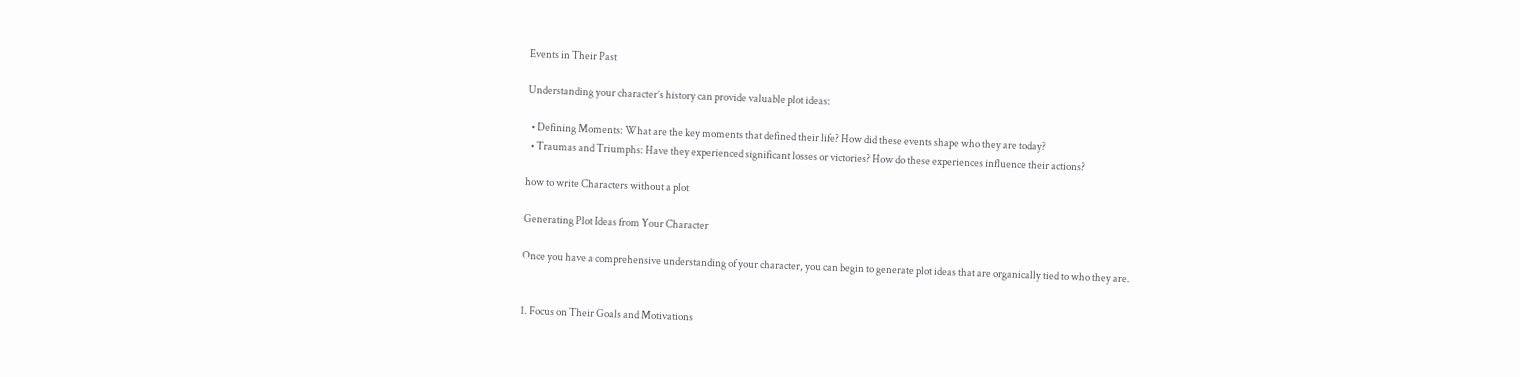Events in Their Past

Understanding your character’s history can provide valuable plot ideas:

  • Defining Moments: What are the key moments that defined their life? How did these events shape who they are today?
  • Traumas and Triumphs: Have they experienced significant losses or victories? How do these experiences influence their actions?

how to write Characters without a plot

Generating Plot Ideas from Your Character

Once you have a comprehensive understanding of your character, you can begin to generate plot ideas that are organically tied to who they are.


1. Focus on Their Goals and Motivations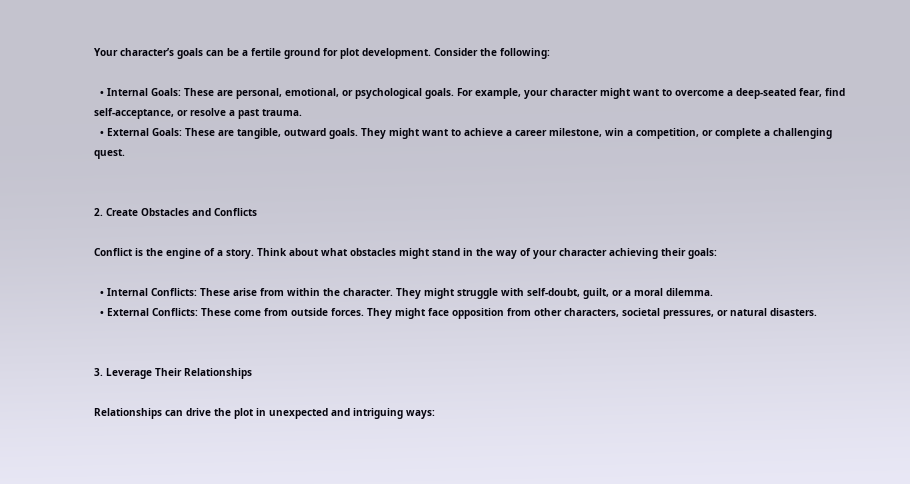Your character’s goals can be a fertile ground for plot development. Consider the following:

  • Internal Goals: These are personal, emotional, or psychological goals. For example, your character might want to overcome a deep-seated fear, find self-acceptance, or resolve a past trauma.
  • External Goals: These are tangible, outward goals. They might want to achieve a career milestone, win a competition, or complete a challenging quest.


2. Create Obstacles and Conflicts

Conflict is the engine of a story. Think about what obstacles might stand in the way of your character achieving their goals:

  • Internal Conflicts: These arise from within the character. They might struggle with self-doubt, guilt, or a moral dilemma.
  • External Conflicts: These come from outside forces. They might face opposition from other characters, societal pressures, or natural disasters.


3. Leverage Their Relationships

Relationships can drive the plot in unexpected and intriguing ways: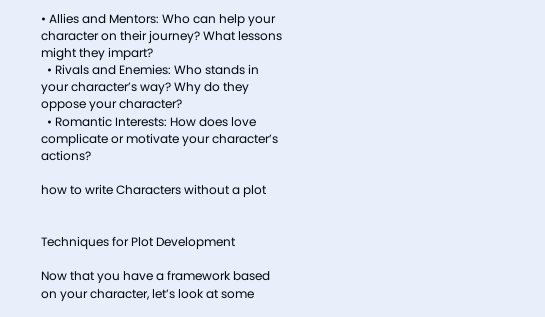• Allies and Mentors: Who can help your character on their journey? What lessons might they impart?
  • Rivals and Enemies: Who stands in your character’s way? Why do they oppose your character?
  • Romantic Interests: How does love complicate or motivate your character’s actions?

how to write Characters without a plot


Techniques for Plot Development

Now that you have a framework based on your character, let’s look at some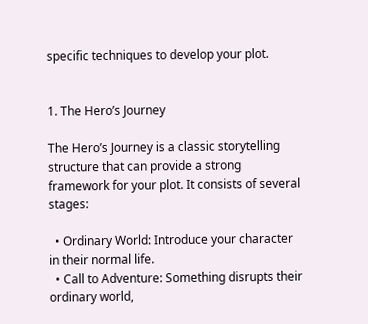specific techniques to develop your plot.


1. The Hero’s Journey

The Hero’s Journey is a classic storytelling structure that can provide a strong framework for your plot. It consists of several stages:

  • Ordinary World: Introduce your character in their normal life.
  • Call to Adventure: Something disrupts their ordinary world,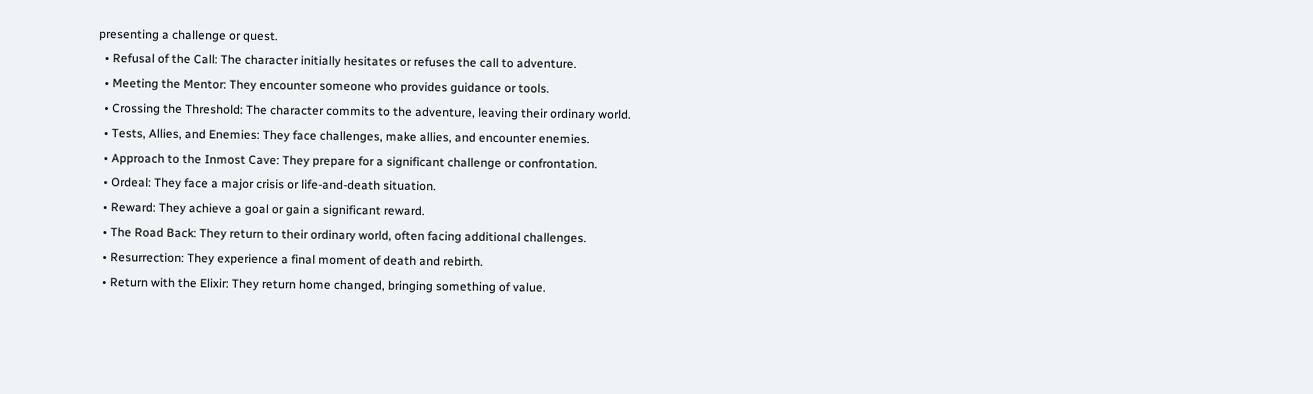presenting a challenge or quest.
  • Refusal of the Call: The character initially hesitates or refuses the call to adventure.
  • Meeting the Mentor: They encounter someone who provides guidance or tools.
  • Crossing the Threshold: The character commits to the adventure, leaving their ordinary world.
  • Tests, Allies, and Enemies: They face challenges, make allies, and encounter enemies.
  • Approach to the Inmost Cave: They prepare for a significant challenge or confrontation.
  • Ordeal: They face a major crisis or life-and-death situation.
  • Reward: They achieve a goal or gain a significant reward.
  • The Road Back: They return to their ordinary world, often facing additional challenges.
  • Resurrection: They experience a final moment of death and rebirth.
  • Return with the Elixir: They return home changed, bringing something of value.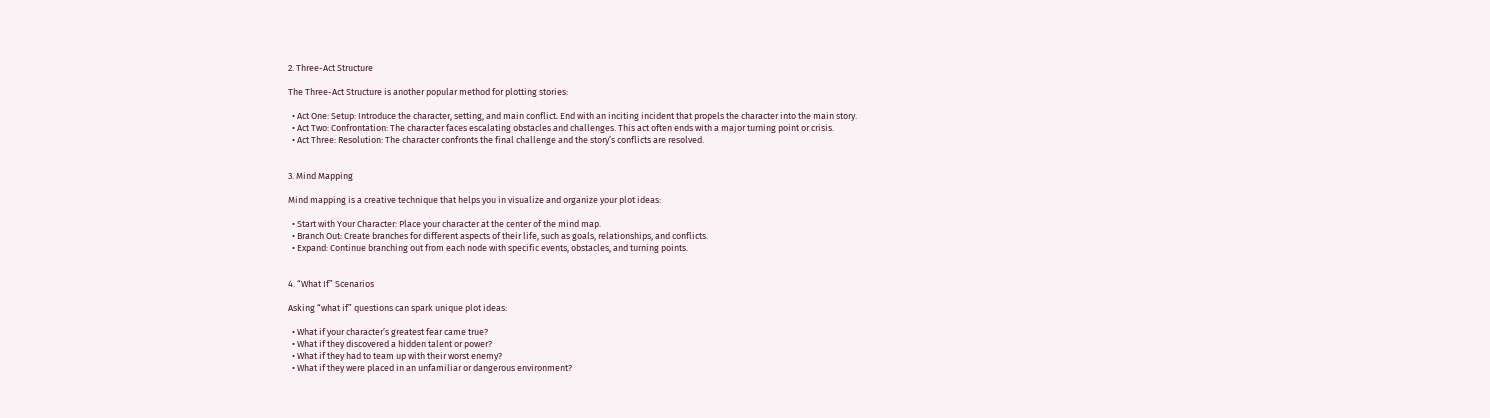2. Three-Act Structure

The Three-Act Structure is another popular method for plotting stories:

  • Act One: Setup: Introduce the character, setting, and main conflict. End with an inciting incident that propels the character into the main story.
  • Act Two: Confrontation: The character faces escalating obstacles and challenges. This act often ends with a major turning point or crisis.
  • Act Three: Resolution: The character confronts the final challenge and the story’s conflicts are resolved.


3. Mind Mapping

Mind mapping is a creative technique that helps you in visualize and organize your plot ideas:

  • Start with Your Character: Place your character at the center of the mind map.
  • Branch Out: Create branches for different aspects of their life, such as goals, relationships, and conflicts.
  • Expand: Continue branching out from each node with specific events, obstacles, and turning points.


4. “What If” Scenarios

Asking “what if” questions can spark unique plot ideas:

  • What if your character’s greatest fear came true?
  • What if they discovered a hidden talent or power?
  • What if they had to team up with their worst enemy?
  • What if they were placed in an unfamiliar or dangerous environment?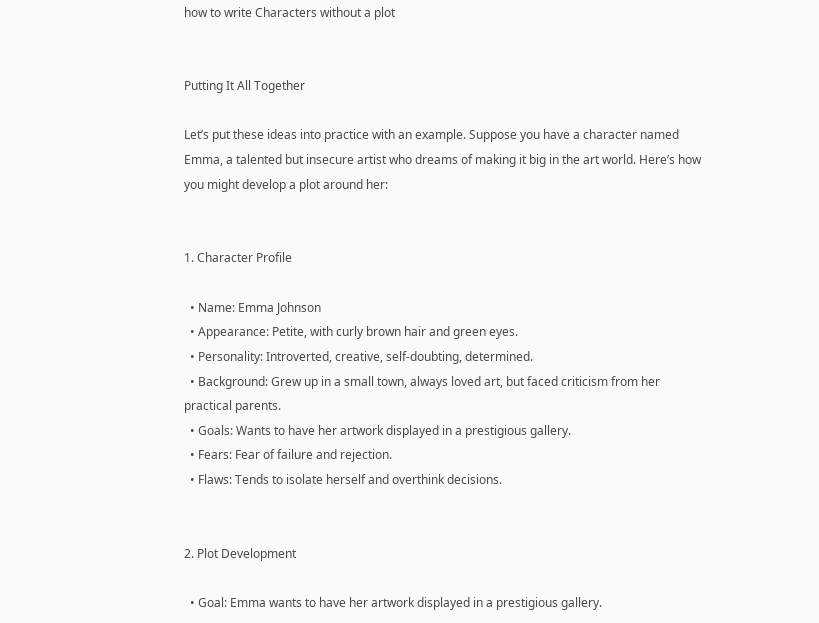how to write Characters without a plot


Putting It All Together

Let’s put these ideas into practice with an example. Suppose you have a character named Emma, a talented but insecure artist who dreams of making it big in the art world. Here’s how you might develop a plot around her:


1. Character Profile

  • Name: Emma Johnson
  • Appearance: Petite, with curly brown hair and green eyes.
  • Personality: Introverted, creative, self-doubting, determined.
  • Background: Grew up in a small town, always loved art, but faced criticism from her practical parents.
  • Goals: Wants to have her artwork displayed in a prestigious gallery.
  • Fears: Fear of failure and rejection.
  • Flaws: Tends to isolate herself and overthink decisions.


2. Plot Development

  • Goal: Emma wants to have her artwork displayed in a prestigious gallery.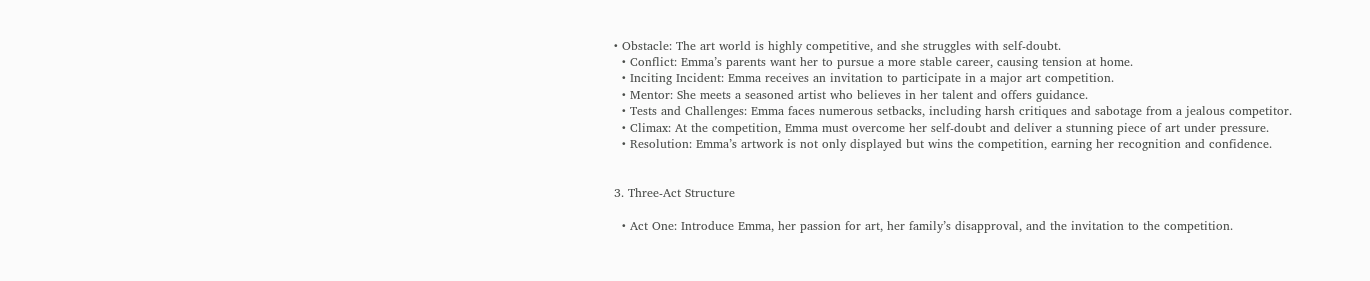• Obstacle: The art world is highly competitive, and she struggles with self-doubt.
  • Conflict: Emma’s parents want her to pursue a more stable career, causing tension at home.
  • Inciting Incident: Emma receives an invitation to participate in a major art competition.
  • Mentor: She meets a seasoned artist who believes in her talent and offers guidance.
  • Tests and Challenges: Emma faces numerous setbacks, including harsh critiques and sabotage from a jealous competitor.
  • Climax: At the competition, Emma must overcome her self-doubt and deliver a stunning piece of art under pressure.
  • Resolution: Emma’s artwork is not only displayed but wins the competition, earning her recognition and confidence.


3. Three-Act Structure

  • Act One: Introduce Emma, her passion for art, her family’s disapproval, and the invitation to the competition.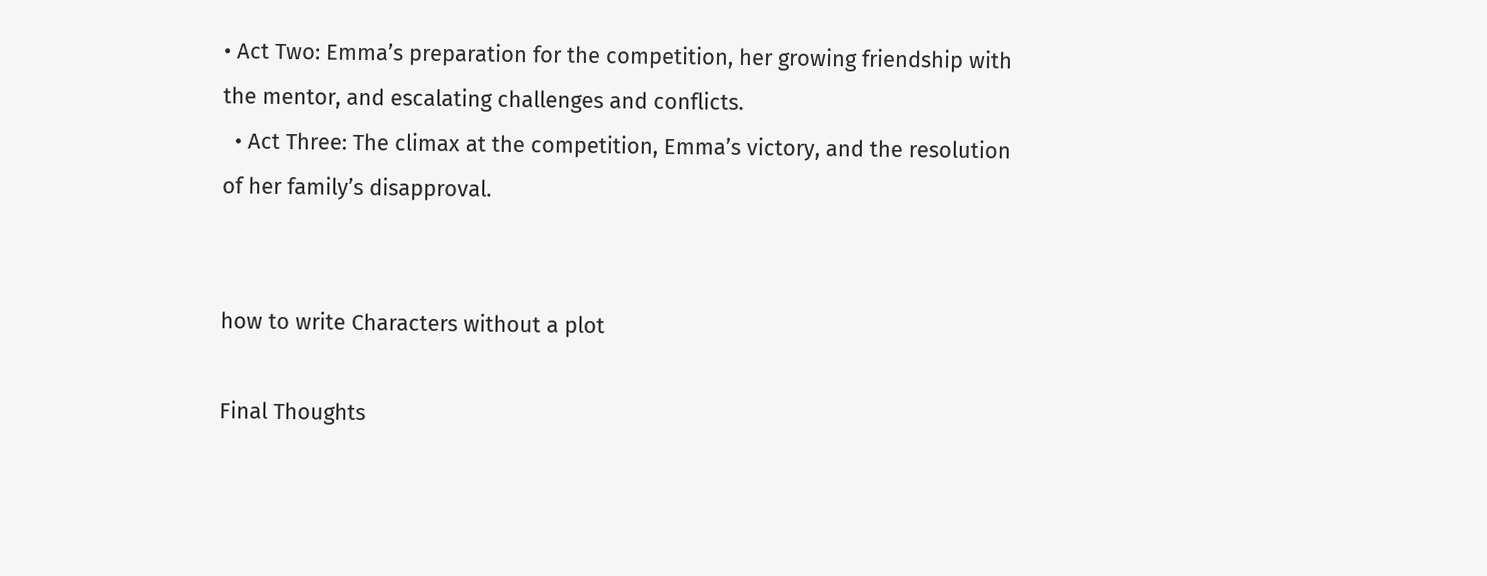• Act Two: Emma’s preparation for the competition, her growing friendship with the mentor, and escalating challenges and conflicts.
  • Act Three: The climax at the competition, Emma’s victory, and the resolution of her family’s disapproval.


how to write Characters without a plot

Final Thoughts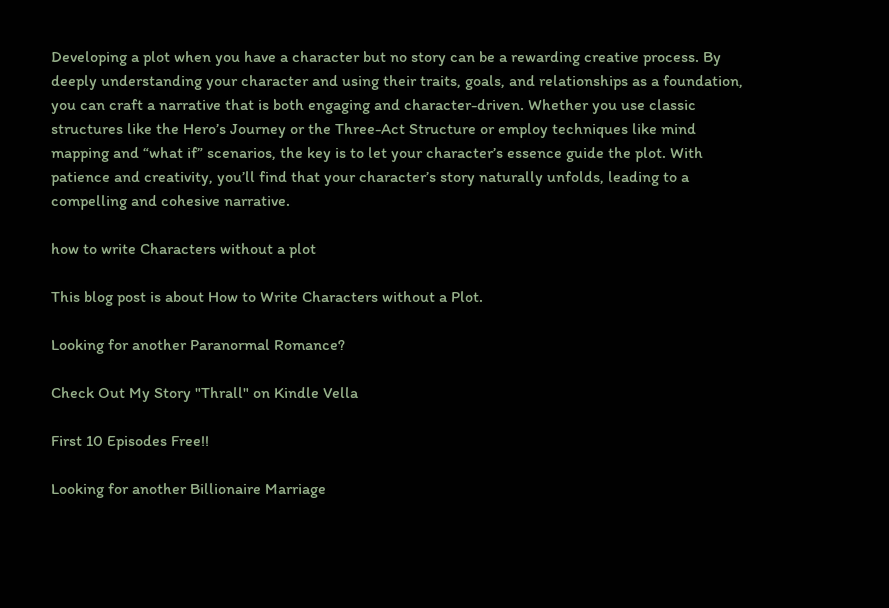Developing a plot when you have a character but no story can be a rewarding creative process. By deeply understanding your character and using their traits, goals, and relationships as a foundation, you can craft a narrative that is both engaging and character-driven. Whether you use classic structures like the Hero’s Journey or the Three-Act Structure or employ techniques like mind mapping and “what if” scenarios, the key is to let your character’s essence guide the plot. With patience and creativity, you’ll find that your character’s story naturally unfolds, leading to a compelling and cohesive narrative.

how to write Characters without a plot

This blog post is about How to Write Characters without a Plot.

Looking for another Paranormal Romance?

Check Out My Story "Thrall" on Kindle Vella

First 10 Episodes Free!!

Looking for another Billionaire Marriage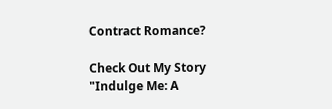Contract Romance?

Check Out My Story "Indulge Me: A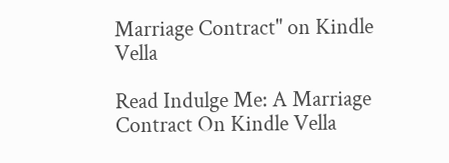Marriage Contract" on Kindle Vella

Read Indulge Me: A Marriage Contract On Kindle Vella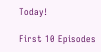Today!

First 10 Episodes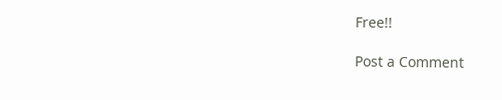Free!!

Post a Comment